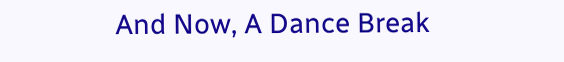And Now, A Dance Break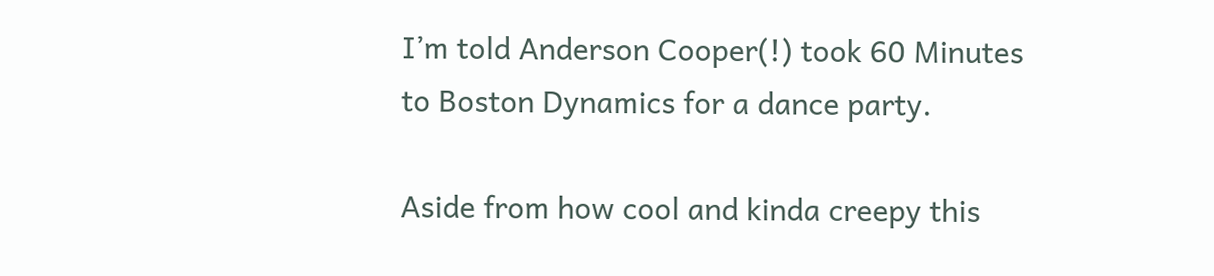I’m told Anderson Cooper(!) took 60 Minutes to Boston Dynamics for a dance party.

Aside from how cool and kinda creepy this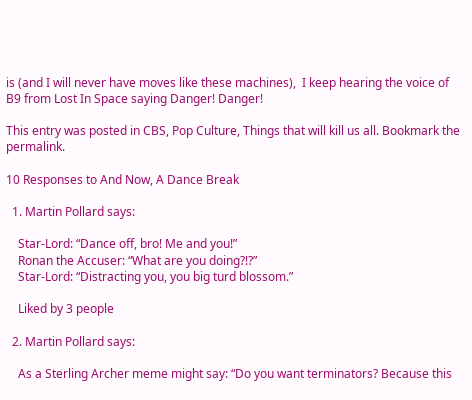is (and I will never have moves like these machines),  I keep hearing the voice of B9 from Lost In Space saying Danger! Danger!

This entry was posted in CBS, Pop Culture, Things that will kill us all. Bookmark the permalink.

10 Responses to And Now, A Dance Break

  1. Martin Pollard says:

    Star-Lord: “Dance off, bro! Me and you!”
    Ronan the Accuser: “What are you doing?!?”
    Star-Lord: “Distracting you, you big turd blossom.”

    Liked by 3 people

  2. Martin Pollard says:

    As a Sterling Archer meme might say: “Do you want terminators? Because this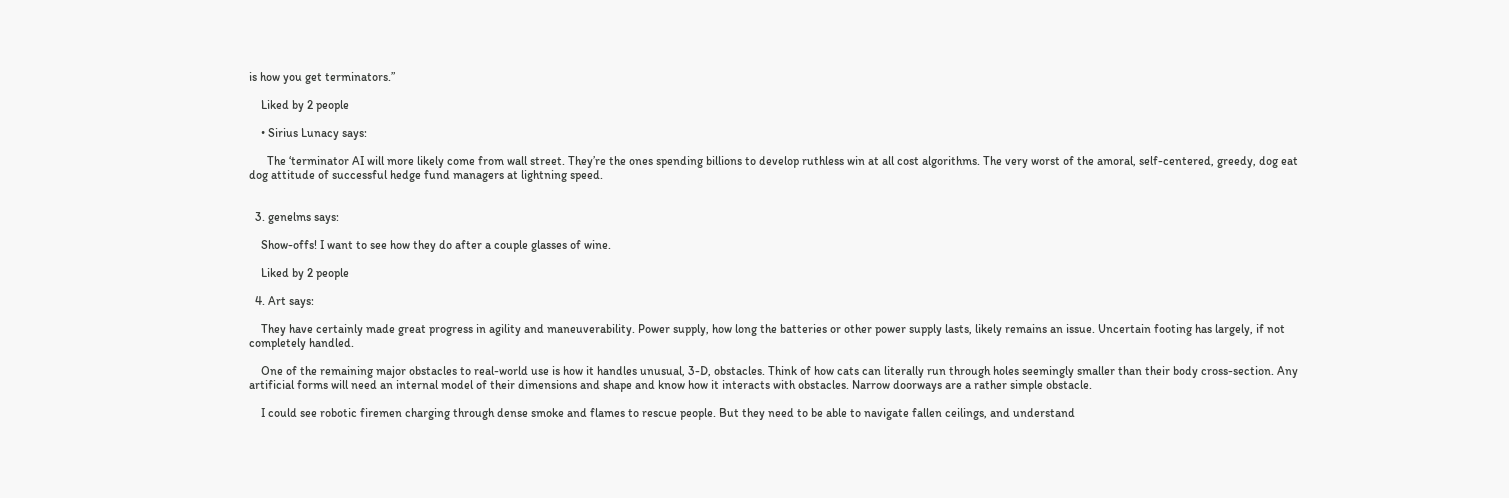is how you get terminators.”

    Liked by 2 people

    • Sirius Lunacy says:

      The ‘terminator AI will more likely come from wall street. They’re the ones spending billions to develop ruthless win at all cost algorithms. The very worst of the amoral, self-centered, greedy, dog eat dog attitude of successful hedge fund managers at lightning speed.


  3. genelms says:

    Show-offs! I want to see how they do after a couple glasses of wine.

    Liked by 2 people

  4. Art says:

    They have certainly made great progress in agility and maneuverability. Power supply, how long the batteries or other power supply lasts, likely remains an issue. Uncertain footing has largely, if not completely handled.

    One of the remaining major obstacles to real-world use is how it handles unusual, 3-D, obstacles. Think of how cats can literally run through holes seemingly smaller than their body cross-section. Any artificial forms will need an internal model of their dimensions and shape and know how it interacts with obstacles. Narrow doorways are a rather simple obstacle.

    I could see robotic firemen charging through dense smoke and flames to rescue people. But they need to be able to navigate fallen ceilings, and understand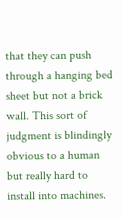that they can push through a hanging bed sheet but not a brick wall. This sort of judgment is blindingly obvious to a human but really hard to install into machines.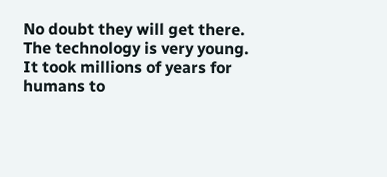No doubt they will get there. The technology is very young. It took millions of years for humans to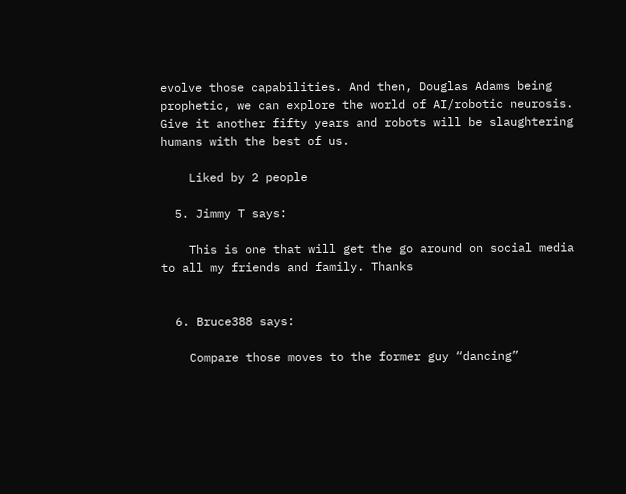evolve those capabilities. And then, Douglas Adams being prophetic, we can explore the world of AI/robotic neurosis. Give it another fifty years and robots will be slaughtering humans with the best of us.

    Liked by 2 people

  5. Jimmy T says:

    This is one that will get the go around on social media to all my friends and family. Thanks


  6. Bruce388 says:

    Compare those moves to the former guy “dancing”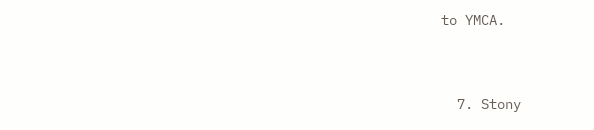to YMCA.


  7. Stony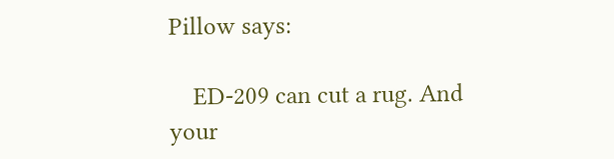Pillow says:

    ED-209 can cut a rug. And your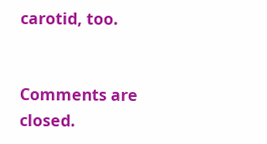carotid, too.


Comments are closed.